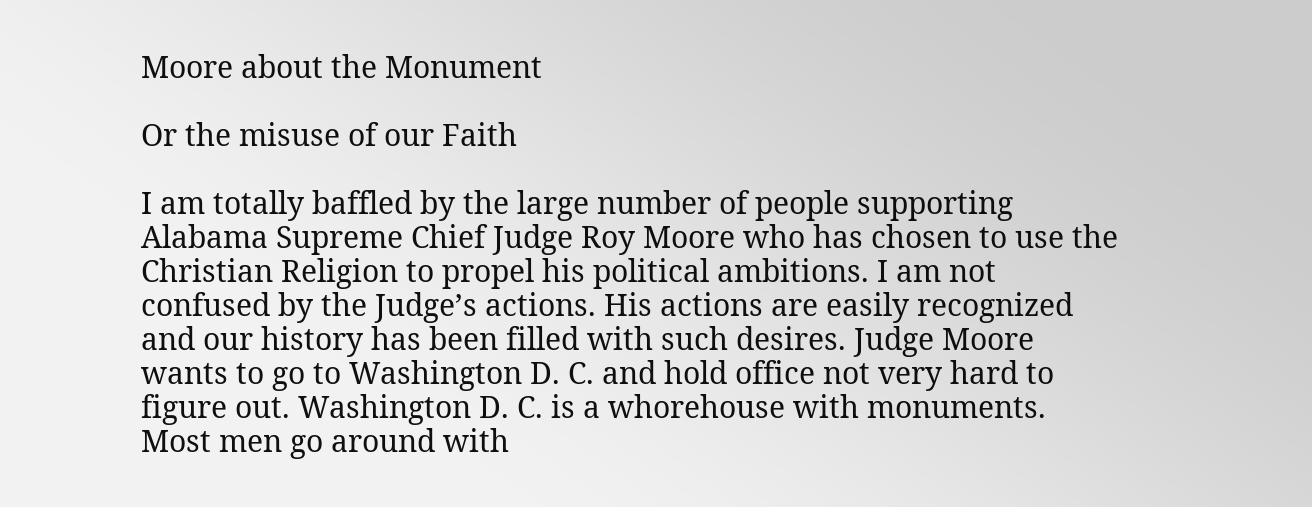Moore about the Monument

Or the misuse of our Faith

I am totally baffled by the large number of people supporting Alabama Supreme Chief Judge Roy Moore who has chosen to use the Christian Religion to propel his political ambitions. I am not confused by the Judge’s actions. His actions are easily recognized and our history has been filled with such desires. Judge Moore wants to go to Washington D. C. and hold office not very hard to figure out. Washington D. C. is a whorehouse with monuments. Most men go around with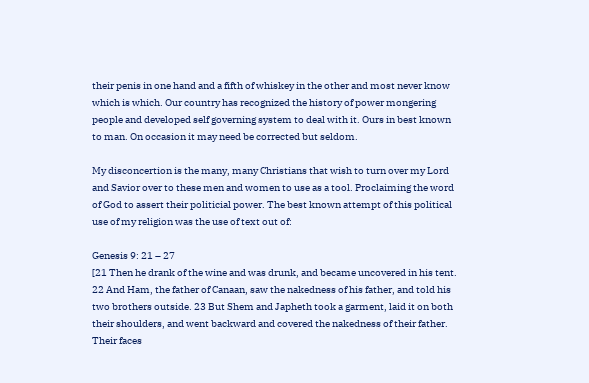their penis in one hand and a fifth of whiskey in the other and most never know which is which. Our country has recognized the history of power mongering people and developed self governing system to deal with it. Ours in best known to man. On occasion it may need be corrected but seldom.

My disconcertion is the many, many Christians that wish to turn over my Lord and Savior over to these men and women to use as a tool. Proclaiming the word of God to assert their politicial power. The best known attempt of this political use of my religion was the use of text out of:

Genesis 9: 21 – 27
[21 Then he drank of the wine and was drunk, and became uncovered in his tent. 22 And Ham, the father of Canaan, saw the nakedness of his father, and told his two brothers outside. 23 But Shem and Japheth took a garment, laid it on both their shoulders, and went backward and covered the nakedness of their father. Their faces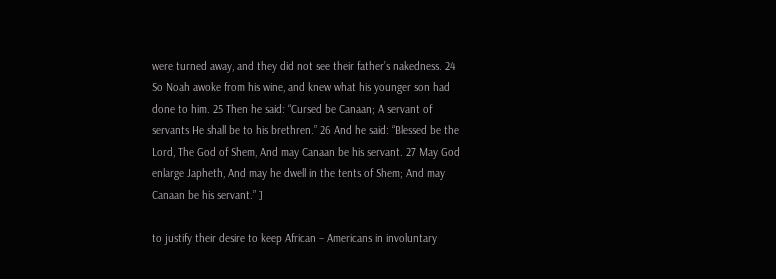were turned away, and they did not see their father’s nakedness. 24 So Noah awoke from his wine, and knew what his younger son had done to him. 25 Then he said: “Cursed be Canaan; A servant of servants He shall be to his brethren.” 26 And he said: “Blessed be the Lord, The God of Shem, And may Canaan be his servant. 27 May God enlarge Japheth, And may he dwell in the tents of Shem; And may Canaan be his servant.” ]

to justify their desire to keep African – Americans in involuntary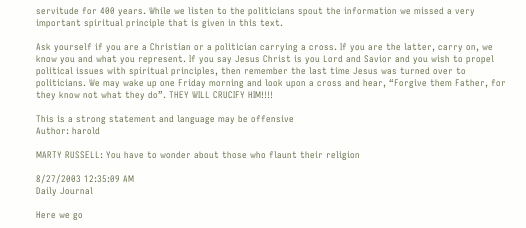servitude for 400 years. While we listen to the politicians spout the information we missed a very important spiritual principle that is given in this text.

Ask yourself if you are a Christian or a politician carrying a cross. If you are the latter, carry on, we know you and what you represent. If you say Jesus Christ is you Lord and Savior and you wish to propel political issues with spiritual principles, then remember the last time Jesus was turned over to politicians. We may wake up one Friday morning and look upon a cross and hear, “Forgive them Father, for they know not what they do”. THEY WILL CRUCIFY HIM!!!!

This is a strong statement and language may be offensive
Author: harold

MARTY RUSSELL: You have to wonder about those who flaunt their religion

8/27/2003 12:35:09 AM
Daily Journal

Here we go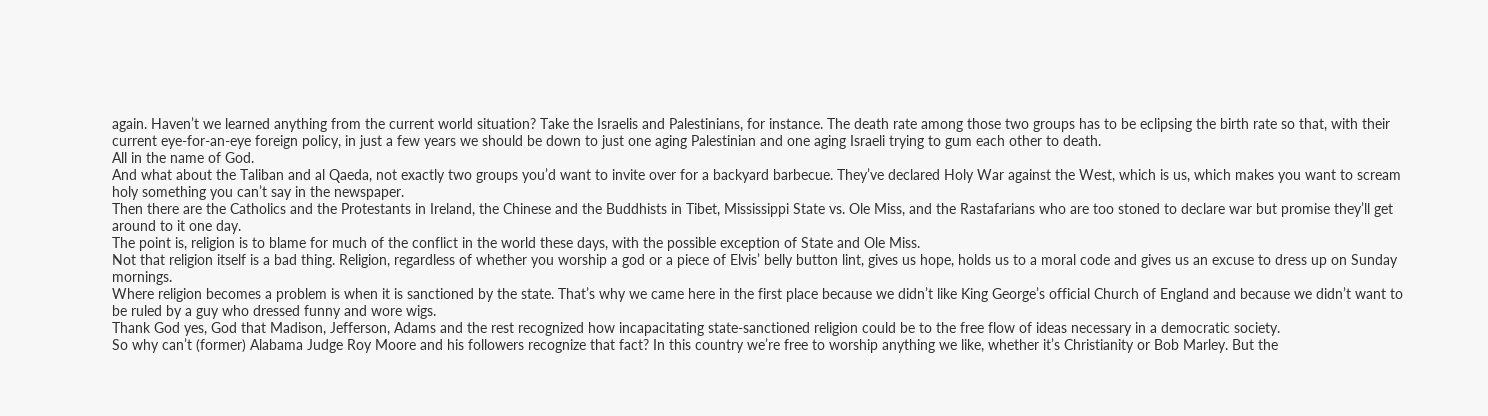again. Haven’t we learned anything from the current world situation? Take the Israelis and Palestinians, for instance. The death rate among those two groups has to be eclipsing the birth rate so that, with their current eye-for-an-eye foreign policy, in just a few years we should be down to just one aging Palestinian and one aging Israeli trying to gum each other to death.
All in the name of God.
And what about the Taliban and al Qaeda, not exactly two groups you’d want to invite over for a backyard barbecue. They’ve declared Holy War against the West, which is us, which makes you want to scream holy something you can’t say in the newspaper.
Then there are the Catholics and the Protestants in Ireland, the Chinese and the Buddhists in Tibet, Mississippi State vs. Ole Miss, and the Rastafarians who are too stoned to declare war but promise they’ll get around to it one day.
The point is, religion is to blame for much of the conflict in the world these days, with the possible exception of State and Ole Miss.
Not that religion itself is a bad thing. Religion, regardless of whether you worship a god or a piece of Elvis’ belly button lint, gives us hope, holds us to a moral code and gives us an excuse to dress up on Sunday mornings.
Where religion becomes a problem is when it is sanctioned by the state. That’s why we came here in the first place because we didn’t like King George’s official Church of England and because we didn’t want to be ruled by a guy who dressed funny and wore wigs.
Thank God yes, God that Madison, Jefferson, Adams and the rest recognized how incapacitating state-sanctioned religion could be to the free flow of ideas necessary in a democratic society.
So why can’t (former) Alabama Judge Roy Moore and his followers recognize that fact? In this country we’re free to worship anything we like, whether it’s Christianity or Bob Marley. But the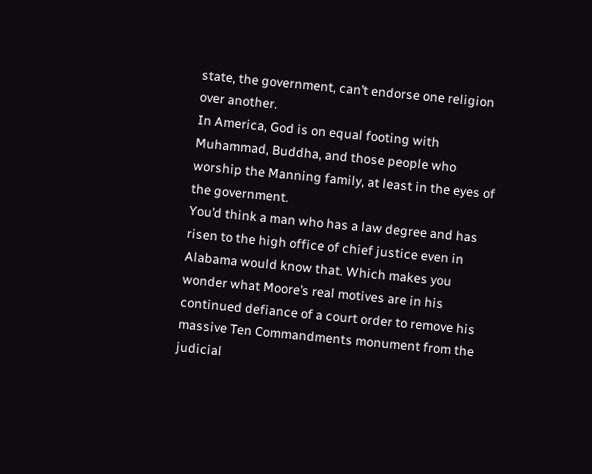state, the government, can’t endorse one religion over another.
In America, God is on equal footing with Muhammad, Buddha, and those people who worship the Manning family, at least in the eyes of the government.
You’d think a man who has a law degree and has risen to the high office of chief justice even in Alabama would know that. Which makes you wonder what Moore’s real motives are in his continued defiance of a court order to remove his massive Ten Commandments monument from the judicial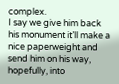complex.
I say we give him back his monument it’ll make a nice paperweight and send him on his way, hopefully, into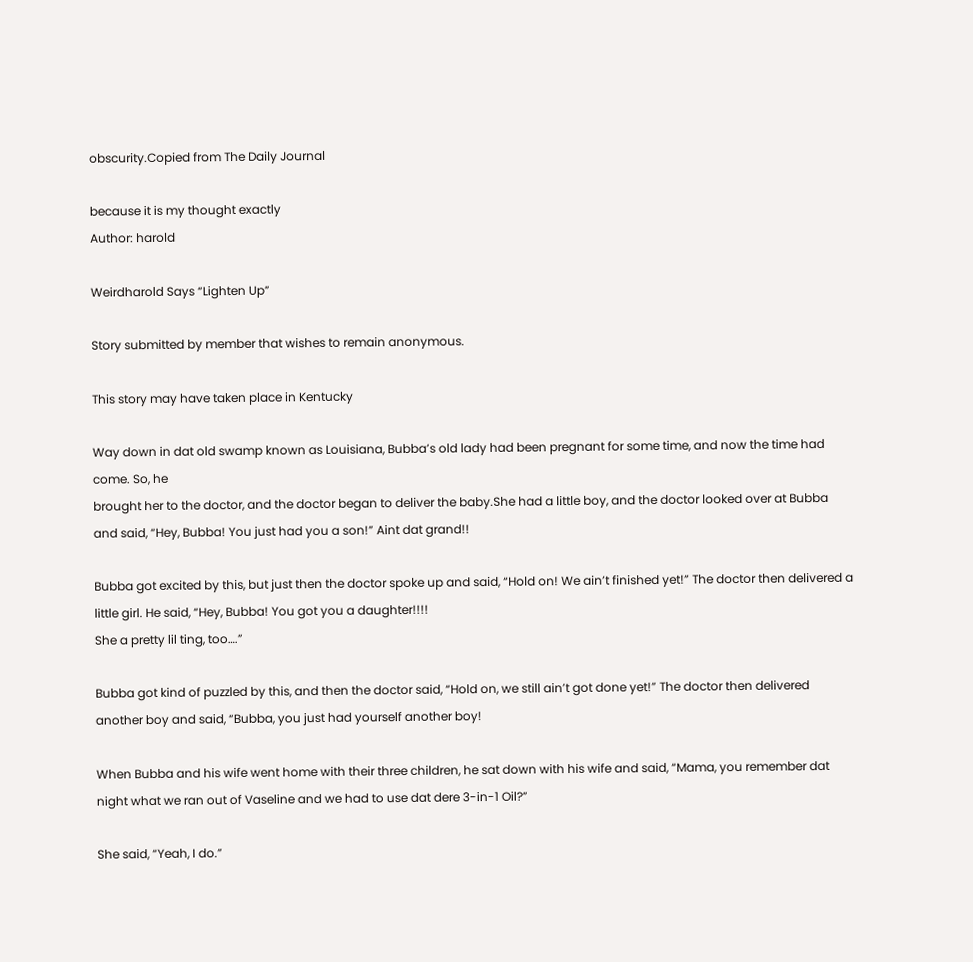obscurity.Copied from The Daily Journal

because it is my thought exactly
Author: harold

Weirdharold Says “Lighten Up”

Story submitted by member that wishes to remain anonymous.

This story may have taken place in Kentucky

Way down in dat old swamp known as Louisiana, Bubba’s old lady had been pregnant for some time, and now the time had come. So, he
brought her to the doctor, and the doctor began to deliver the baby.She had a little boy, and the doctor looked over at Bubba and said, “Hey, Bubba! You just had you a son!” Aint dat grand!!

Bubba got excited by this, but just then the doctor spoke up and said, “Hold on! We ain’t finished yet!” The doctor then delivered a little girl. He said, “Hey, Bubba! You got you a daughter!!!!
She a pretty lil ting, too….”

Bubba got kind of puzzled by this, and then the doctor said, “Hold on, we still ain’t got done yet!” The doctor then delivered another boy and said, “Bubba, you just had yourself another boy!

When Bubba and his wife went home with their three children, he sat down with his wife and said, “Mama, you remember dat night what we ran out of Vaseline and we had to use dat dere 3-in-1 Oil?”

She said, “Yeah, I do.”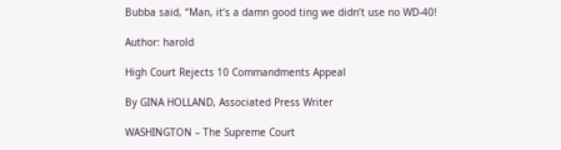Bubba said, “Man, it’s a damn good ting we didn’t use no WD-40!

Author: harold

High Court Rejects 10 Commandments Appeal

By GINA HOLLAND, Associated Press Writer

WASHINGTON – The Supreme Court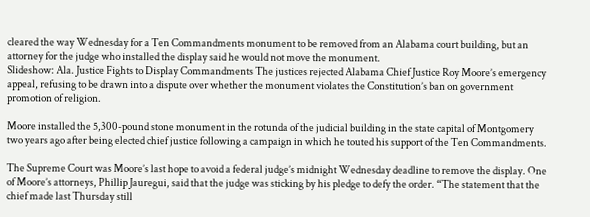cleared the way Wednesday for a Ten Commandments monument to be removed from an Alabama court building, but an attorney for the judge who installed the display said he would not move the monument.
Slideshow: Ala. Justice Fights to Display Commandments The justices rejected Alabama Chief Justice Roy Moore’s emergency appeal, refusing to be drawn into a dispute over whether the monument violates the Constitution’s ban on government promotion of religion.

Moore installed the 5,300-pound stone monument in the rotunda of the judicial building in the state capital of Montgomery two years ago after being elected chief justice following a campaign in which he touted his support of the Ten Commandments.

The Supreme Court was Moore’s last hope to avoid a federal judge’s midnight Wednesday deadline to remove the display. One of Moore’s attorneys, Phillip Jauregui, said that the judge was sticking by his pledge to defy the order. “The statement that the chief made last Thursday still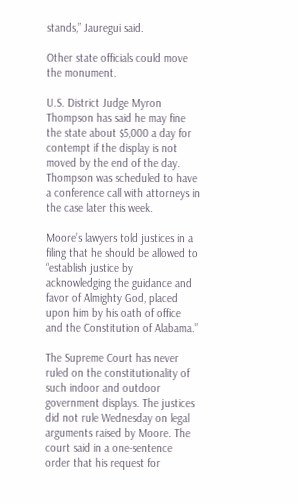stands,” Jauregui said.

Other state officials could move the monument.

U.S. District Judge Myron Thompson has said he may fine the state about $5,000 a day for contempt if the display is not moved by the end of the day. Thompson was scheduled to have a conference call with attorneys in the case later this week.

Moore’s lawyers told justices in a filing that he should be allowed to “establish justice by acknowledging the guidance and favor of Almighty God, placed upon him by his oath of office and the Constitution of Alabama.”

The Supreme Court has never ruled on the constitutionality of such indoor and outdoor government displays. The justices did not rule Wednesday on legal arguments raised by Moore. The court said in a one-sentence order that his request for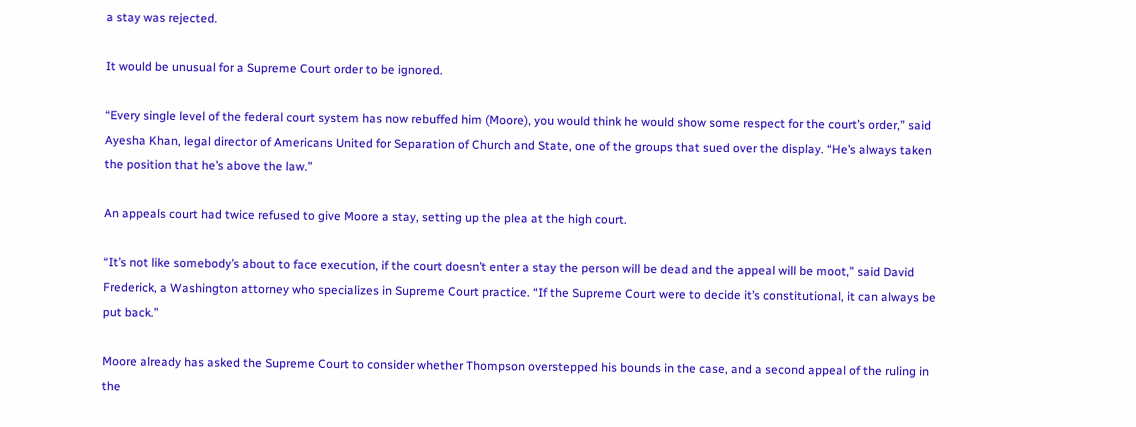a stay was rejected.

It would be unusual for a Supreme Court order to be ignored.

“Every single level of the federal court system has now rebuffed him (Moore), you would think he would show some respect for the court’s order,” said Ayesha Khan, legal director of Americans United for Separation of Church and State, one of the groups that sued over the display. “He’s always taken the position that he’s above the law.”

An appeals court had twice refused to give Moore a stay, setting up the plea at the high court.

“It’s not like somebody’s about to face execution, if the court doesn’t enter a stay the person will be dead and the appeal will be moot,” said David Frederick, a Washington attorney who specializes in Supreme Court practice. “If the Supreme Court were to decide it’s constitutional, it can always be put back.”

Moore already has asked the Supreme Court to consider whether Thompson overstepped his bounds in the case, and a second appeal of the ruling in the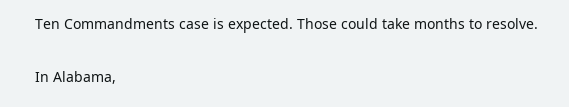Ten Commandments case is expected. Those could take months to resolve.

In Alabama,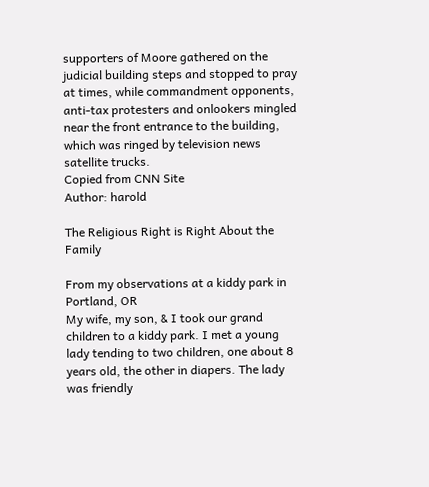supporters of Moore gathered on the judicial building steps and stopped to pray at times, while commandment opponents, anti-tax protesters and onlookers mingled near the front entrance to the building, which was ringed by television news satellite trucks.
Copied from CNN Site
Author: harold

The Religious Right is Right About the Family

From my observations at a kiddy park in Portland, OR
My wife, my son, & I took our grand children to a kiddy park. I met a young lady tending to two children, one about 8 years old, the other in diapers. The lady was friendly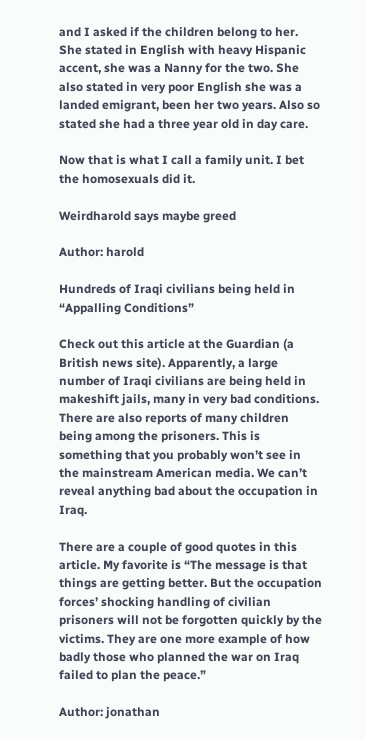and I asked if the children belong to her. She stated in English with heavy Hispanic accent, she was a Nanny for the two. She also stated in very poor English she was a landed emigrant, been her two years. Also so stated she had a three year old in day care.

Now that is what I call a family unit. I bet the homosexuals did it.

Weirdharold says maybe greed

Author: harold

Hundreds of Iraqi civilians being held in “Appalling Conditions”

Check out this article at the Guardian (a British news site). Apparently, a large number of Iraqi civilians are being held in makeshift jails, many in very bad conditions. There are also reports of many children being among the prisoners. This is something that you probably won’t see in the mainstream American media. We can’t reveal anything bad about the occupation in Iraq.

There are a couple of good quotes in this article. My favorite is “The message is that things are getting better. But the occupation forces’ shocking handling of civilian prisoners will not be forgotten quickly by the victims. They are one more example of how badly those who planned the war on Iraq failed to plan the peace.”

Author: jonathan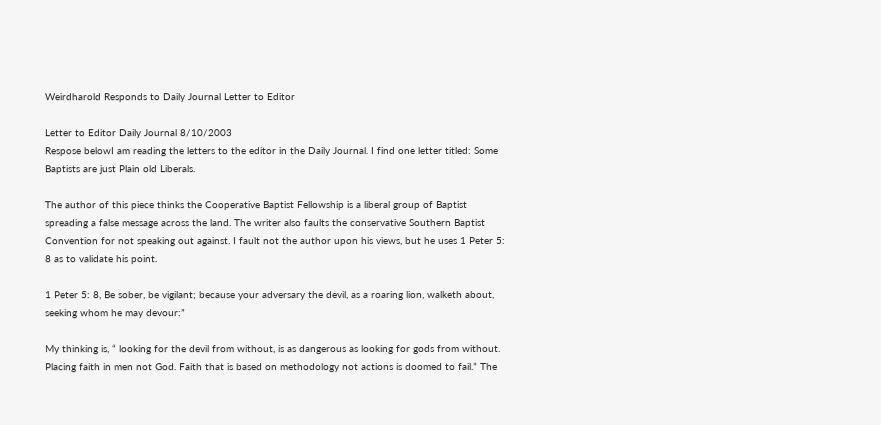Weirdharold Responds to Daily Journal Letter to Editor

Letter to Editor Daily Journal 8/10/2003
Respose belowI am reading the letters to the editor in the Daily Journal. I find one letter titled: Some Baptists are just Plain old Liberals.

The author of this piece thinks the Cooperative Baptist Fellowship is a liberal group of Baptist spreading a false message across the land. The writer also faults the conservative Southern Baptist Convention for not speaking out against. I fault not the author upon his views, but he uses 1 Peter 5: 8 as to validate his point.

1 Peter 5: 8, Be sober, be vigilant; because your adversary the devil, as a roaring lion, walketh about, seeking whom he may devour:”

My thinking is, “ looking for the devil from without, is as dangerous as looking for gods from without. Placing faith in men not God. Faith that is based on methodology not actions is doomed to fail.” The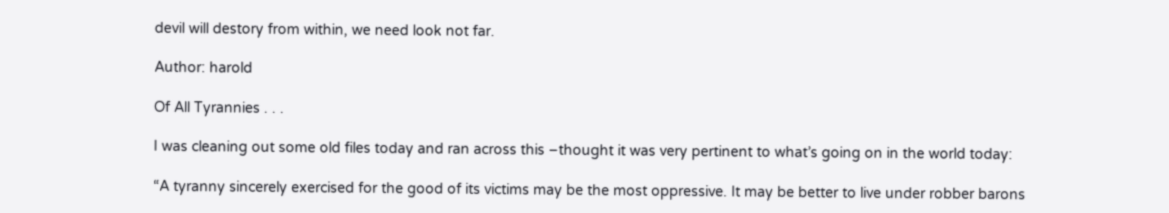devil will destory from within, we need look not far.

Author: harold

Of All Tyrannies . . .

I was cleaning out some old files today and ran across this –thought it was very pertinent to what’s going on in the world today:

“A tyranny sincerely exercised for the good of its victims may be the most oppressive. It may be better to live under robber barons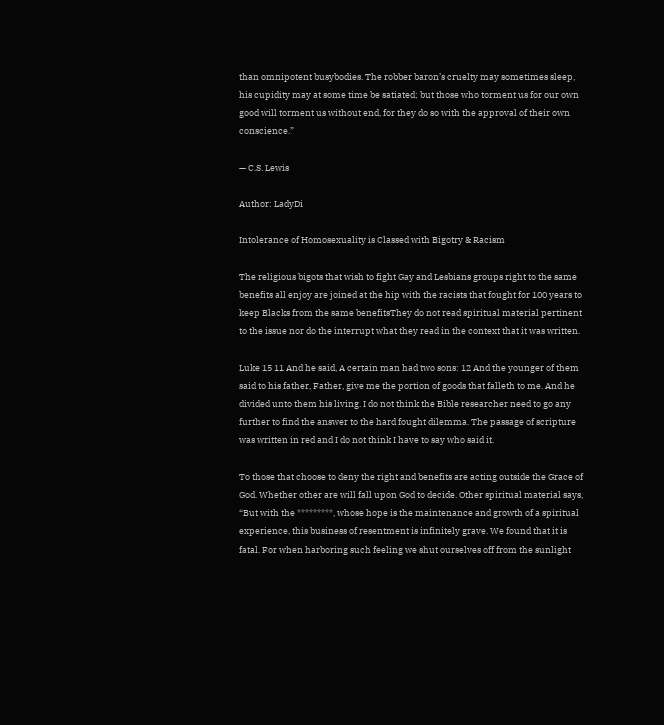than omnipotent busybodies. The robber baron’s cruelty may sometimes sleep, his cupidity may at some time be satiated; but those who torment us for our own good will torment us without end, for they do so with the approval of their own conscience.”

— C.S. Lewis

Author: LadyDi

Intolerance of Homosexuality is Classed with Bigotry & Racism

The religious bigots that wish to fight Gay and Lesbians groups right to the same benefits all enjoy are joined at the hip with the racists that fought for 100 years to keep Blacks from the same benefitsThey do not read spiritual material pertinent to the issue nor do the interrupt what they read in the context that it was written.

Luke 15 11 And he said, A certain man had two sons: 12 And the younger of them said to his father, Father, give me the portion of goods that falleth to me. And he divided unto them his living. I do not think the Bible researcher need to go any further to find the answer to the hard fought dilemma. The passage of scripture was written in red and I do not think I have to say who said it.

To those that choose to deny the right and benefits are acting outside the Grace of God. Whether other are will fall upon God to decide. Other spiritual material says, “But with the *********, whose hope is the maintenance and growth of a spiritual experience, this business of resentment is infinitely grave. We found that it is fatal. For when harboring such feeling we shut ourselves off from the sunlight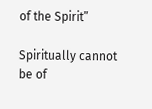of the Spirit”

Spiritually cannot be of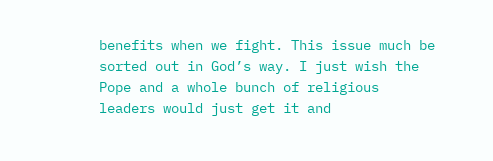benefits when we fight. This issue much be sorted out in God’s way. I just wish the Pope and a whole bunch of religious leaders would just get it and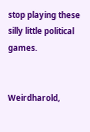stop playing these silly little political games.


Weirdharold,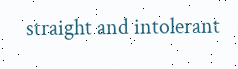straight and intolerant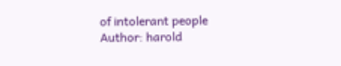of intolerant people
Author: harold